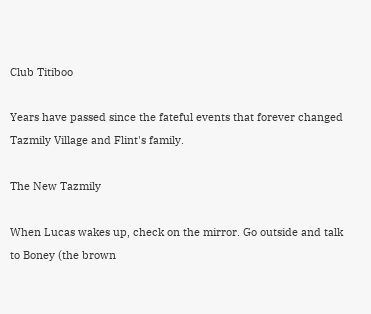Club Titiboo

Years have passed since the fateful events that forever changed Tazmily Village and Flint's family.

The New Tazmily

When Lucas wakes up, check on the mirror. Go outside and talk to Boney (the brown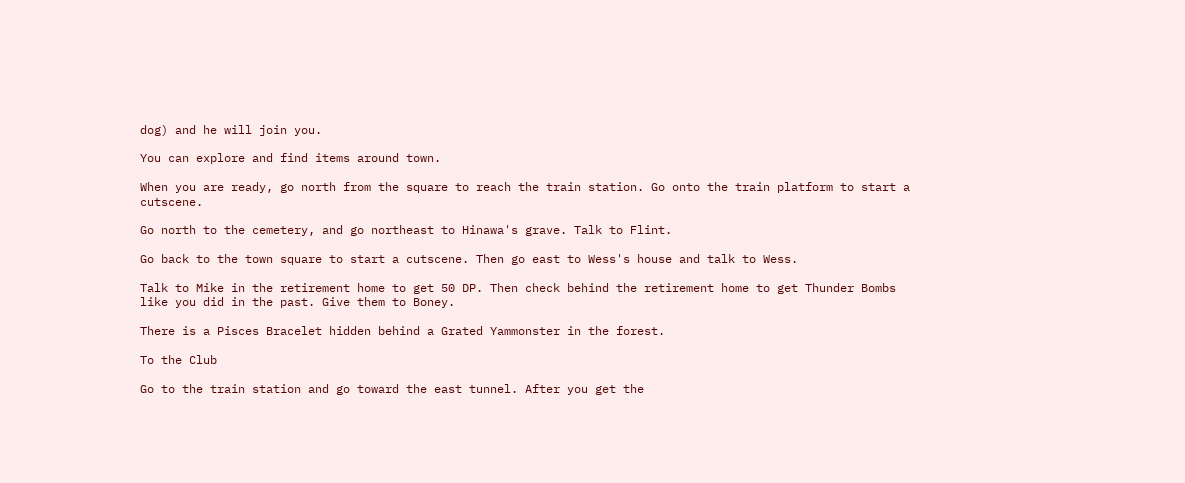dog) and he will join you.

You can explore and find items around town.

When you are ready, go north from the square to reach the train station. Go onto the train platform to start a cutscene.

Go north to the cemetery, and go northeast to Hinawa's grave. Talk to Flint.

Go back to the town square to start a cutscene. Then go east to Wess's house and talk to Wess.

Talk to Mike in the retirement home to get 50 DP. Then check behind the retirement home to get Thunder Bombs like you did in the past. Give them to Boney.

There is a Pisces Bracelet hidden behind a Grated Yammonster in the forest.

To the Club

Go to the train station and go toward the east tunnel. After you get the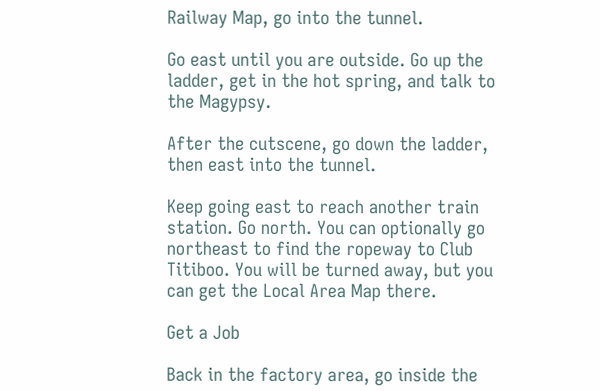Railway Map, go into the tunnel.

Go east until you are outside. Go up the ladder, get in the hot spring, and talk to the Magypsy.

After the cutscene, go down the ladder, then east into the tunnel.

Keep going east to reach another train station. Go north. You can optionally go northeast to find the ropeway to Club Titiboo. You will be turned away, but you can get the Local Area Map there.

Get a Job

Back in the factory area, go inside the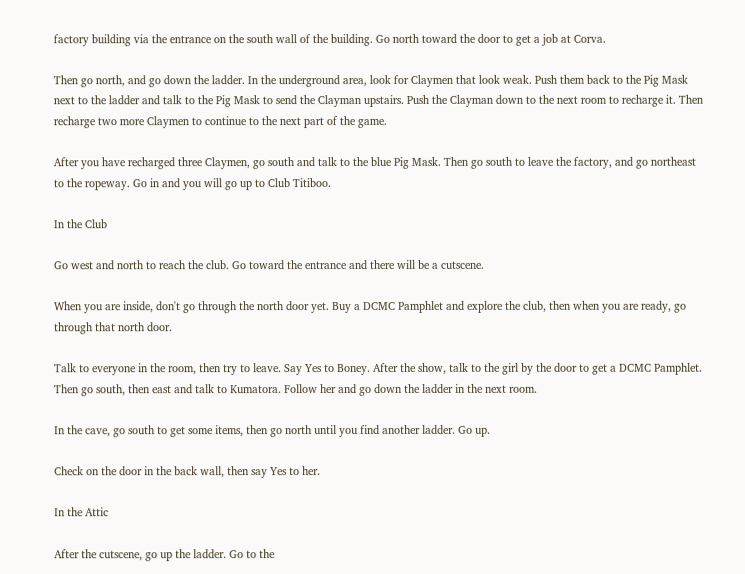factory building via the entrance on the south wall of the building. Go north toward the door to get a job at Corva.

Then go north, and go down the ladder. In the underground area, look for Claymen that look weak. Push them back to the Pig Mask next to the ladder and talk to the Pig Mask to send the Clayman upstairs. Push the Clayman down to the next room to recharge it. Then recharge two more Claymen to continue to the next part of the game.

After you have recharged three Claymen, go south and talk to the blue Pig Mask. Then go south to leave the factory, and go northeast to the ropeway. Go in and you will go up to Club Titiboo.

In the Club

Go west and north to reach the club. Go toward the entrance and there will be a cutscene.

When you are inside, don't go through the north door yet. Buy a DCMC Pamphlet and explore the club, then when you are ready, go through that north door.

Talk to everyone in the room, then try to leave. Say Yes to Boney. After the show, talk to the girl by the door to get a DCMC Pamphlet. Then go south, then east and talk to Kumatora. Follow her and go down the ladder in the next room.

In the cave, go south to get some items, then go north until you find another ladder. Go up.

Check on the door in the back wall, then say Yes to her.

In the Attic

After the cutscene, go up the ladder. Go to the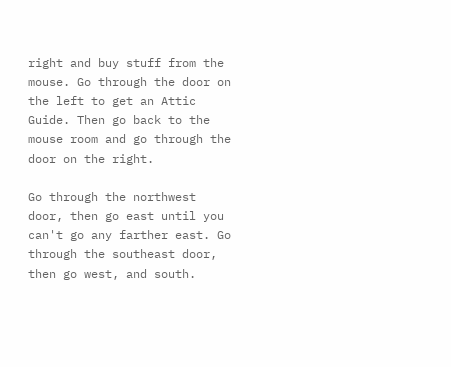right and buy stuff from the mouse. Go through the door on the left to get an Attic Guide. Then go back to the mouse room and go through the door on the right.

Go through the northwest door, then go east until you can't go any farther east. Go through the southeast door, then go west, and south.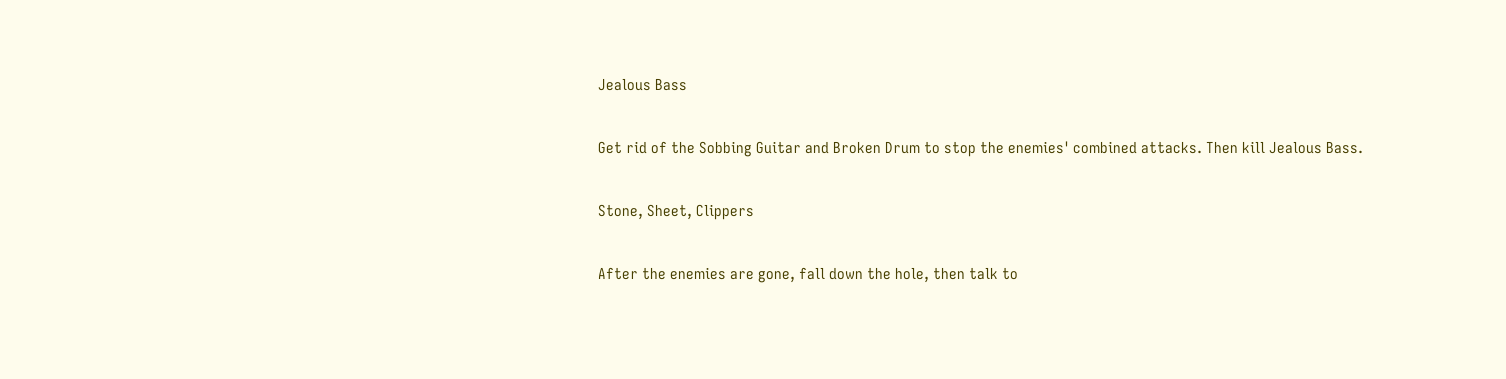Jealous Bass

Get rid of the Sobbing Guitar and Broken Drum to stop the enemies' combined attacks. Then kill Jealous Bass.

Stone, Sheet, Clippers

After the enemies are gone, fall down the hole, then talk to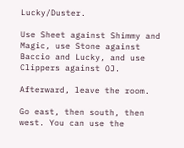Lucky/Duster.

Use Sheet against Shimmy and Magic, use Stone against Baccio and Lucky, and use Clippers against OJ.

Afterward, leave the room.

Go east, then south, then west. You can use the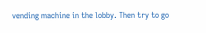vending machine in the lobby. Then try to go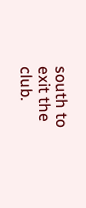south to exit the club.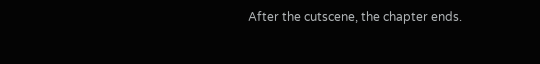After the cutscene, the chapter ends.